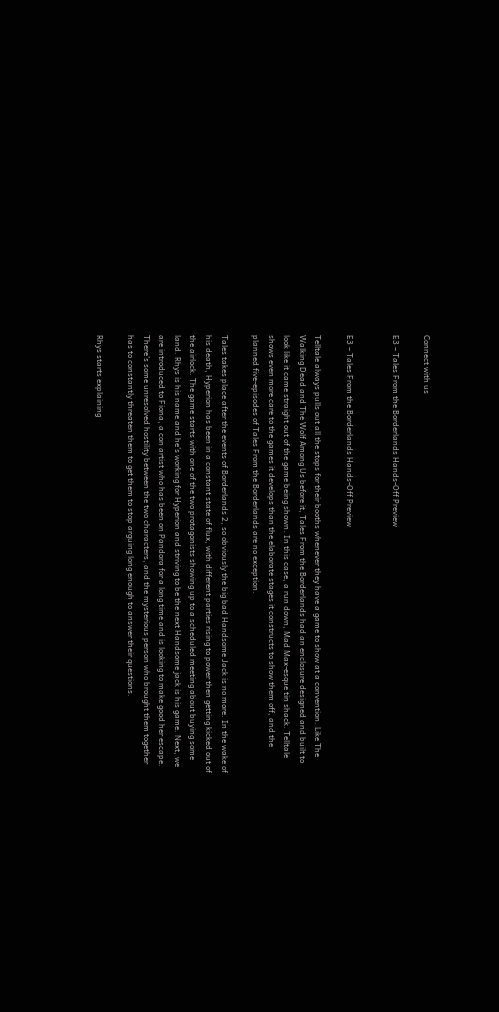Connect with us

E3 – Tales From the Borderlands Hands-Off Preview


E3 – Tales From the Borderlands Hands-Off Preview

Telltale always pulls out all the stops for their booths whenever they have a game to show at a convention. Like The Walking Dead and The Wolf Among Us before it, Tales From the Borderlands had an enclosure designed and built to look like it came straight out of the game being shown. In this case, a run down, Mad Max-esque tin shack. Telltale shows even more care to the games it develops than the elaborate stages it constructs to show them off, and the planned five-episodes of Tales From the Borderlands are no exception.

Tales takes place after the events of Borderlands 2, so obviously the big bad Handsome Jack is no more. In the wake of his death, Hyperion has been in a constant state of flux, with different parties rising to power then getting kicked out of the airlock. The game starts with one of the two protagonists showing up to a scheduled meeting about buying some land. Rhys is his name and he’s working for Hyperion and striving to be the next Handsome jack is his game. Next, we are introduced to Fiona, a con artist who has been on Pandora for a long time and is looking to make good her escape. There’s some unresolved hostility between the two characters, and the mysterious person who brought them together has to constantly threaten them to get them to stop arguing long enough to answer their questions.

Rhys starts explaining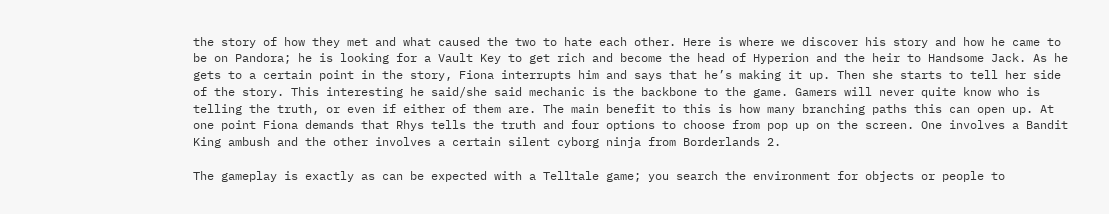the story of how they met and what caused the two to hate each other. Here is where we discover his story and how he came to be on Pandora; he is looking for a Vault Key to get rich and become the head of Hyperion and the heir to Handsome Jack. As he gets to a certain point in the story, Fiona interrupts him and says that he’s making it up. Then she starts to tell her side of the story. This interesting he said/she said mechanic is the backbone to the game. Gamers will never quite know who is telling the truth, or even if either of them are. The main benefit to this is how many branching paths this can open up. At one point Fiona demands that Rhys tells the truth and four options to choose from pop up on the screen. One involves a Bandit King ambush and the other involves a certain silent cyborg ninja from Borderlands 2.

The gameplay is exactly as can be expected with a Telltale game; you search the environment for objects or people to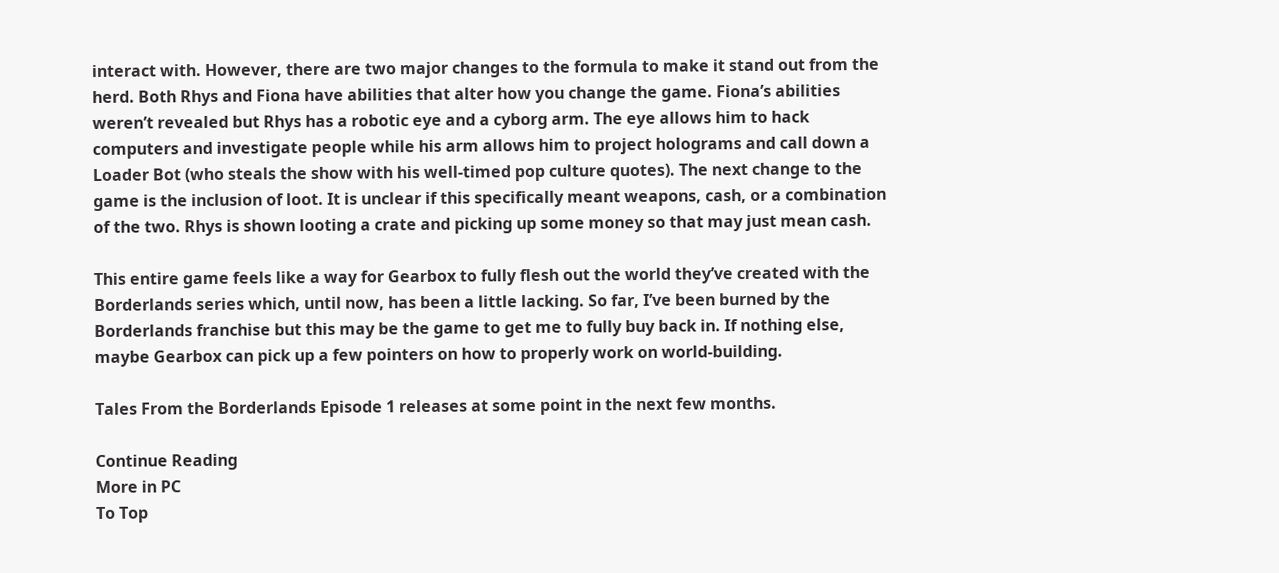interact with. However, there are two major changes to the formula to make it stand out from the herd. Both Rhys and Fiona have abilities that alter how you change the game. Fiona’s abilities weren’t revealed but Rhys has a robotic eye and a cyborg arm. The eye allows him to hack computers and investigate people while his arm allows him to project holograms and call down a Loader Bot (who steals the show with his well-timed pop culture quotes). The next change to the game is the inclusion of loot. It is unclear if this specifically meant weapons, cash, or a combination of the two. Rhys is shown looting a crate and picking up some money so that may just mean cash.

This entire game feels like a way for Gearbox to fully flesh out the world they’ve created with the Borderlands series which, until now, has been a little lacking. So far, I’ve been burned by the Borderlands franchise but this may be the game to get me to fully buy back in. If nothing else, maybe Gearbox can pick up a few pointers on how to properly work on world-building.

Tales From the Borderlands Episode 1 releases at some point in the next few months.

Continue Reading
More in PC
To Top